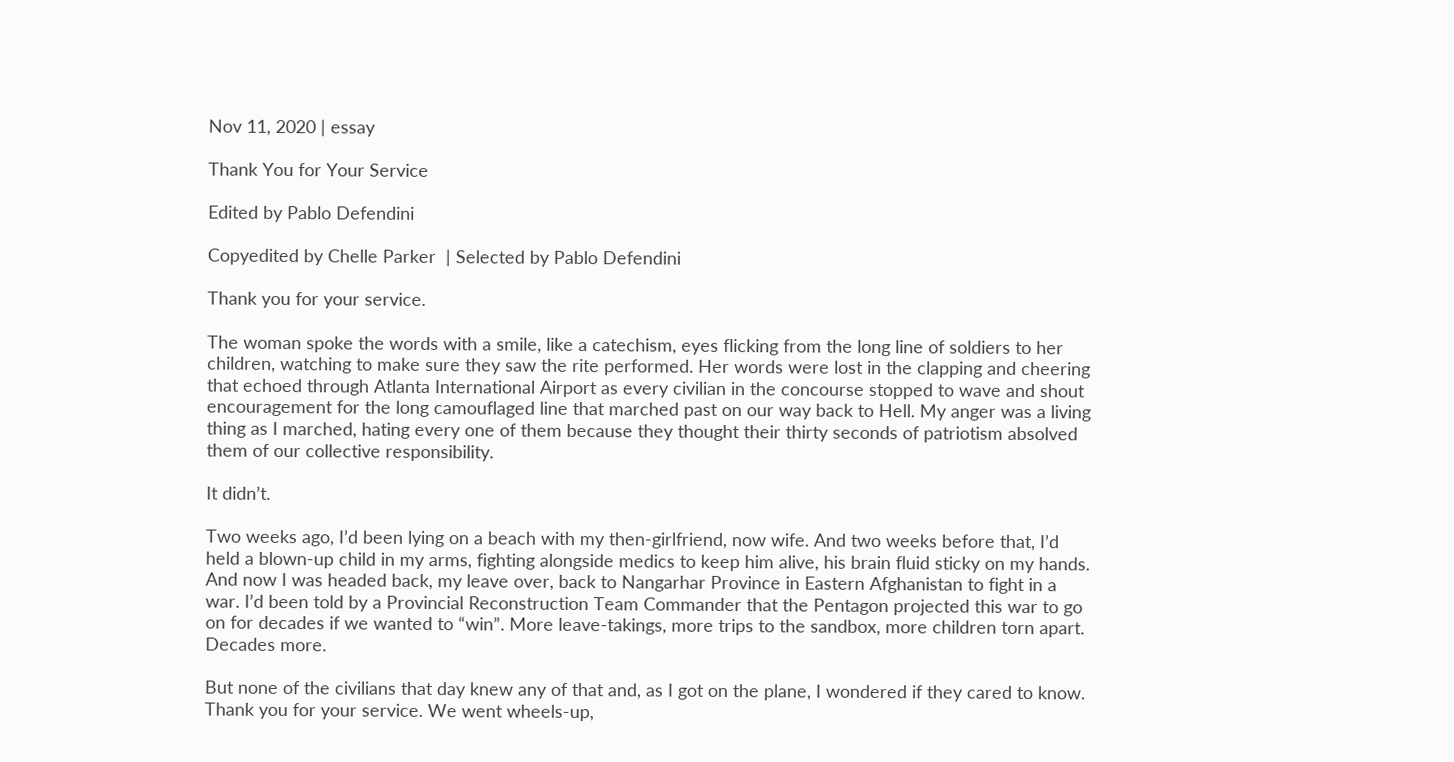Nov 11, 2020 | essay

Thank You for Your Service

Edited by Pablo Defendini

Copyedited by Chelle Parker  | Selected by Pablo Defendini

Thank you for your service.

The woman spoke the words with a smile, like a catechism, eyes flicking from the long line of soldiers to her children, watching to make sure they saw the rite performed. Her words were lost in the clapping and cheering that echoed through Atlanta International Airport as every civilian in the concourse stopped to wave and shout encouragement for the long camouflaged line that marched past on our way back to Hell. My anger was a living thing as I marched, hating every one of them because they thought their thirty seconds of patriotism absolved them of our collective responsibility.

It didn’t.

Two weeks ago, I’d been lying on a beach with my then-girlfriend, now wife. And two weeks before that, I’d held a blown-up child in my arms, fighting alongside medics to keep him alive, his brain fluid sticky on my hands. And now I was headed back, my leave over, back to Nangarhar Province in Eastern Afghanistan to fight in a war. I’d been told by a Provincial Reconstruction Team Commander that the Pentagon projected this war to go on for decades if we wanted to “win”. More leave-takings, more trips to the sandbox, more children torn apart. Decades more.

But none of the civilians that day knew any of that and, as I got on the plane, I wondered if they cared to know. Thank you for your service. We went wheels-up,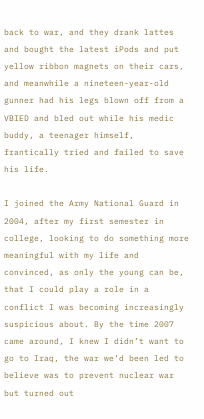back to war, and they drank lattes and bought the latest iPods and put yellow ribbon magnets on their cars, and meanwhile a nineteen-year-old gunner had his legs blown off from a VBIED and bled out while his medic buddy, a teenager himself, frantically tried and failed to save his life.

I joined the Army National Guard in 2004, after my first semester in college, looking to do something more meaningful with my life and convinced, as only the young can be, that I could play a role in a conflict I was becoming increasingly suspicious about. By the time 2007 came around, I knew I didn’t want to go to Iraq, the war we’d been led to believe was to prevent nuclear war but turned out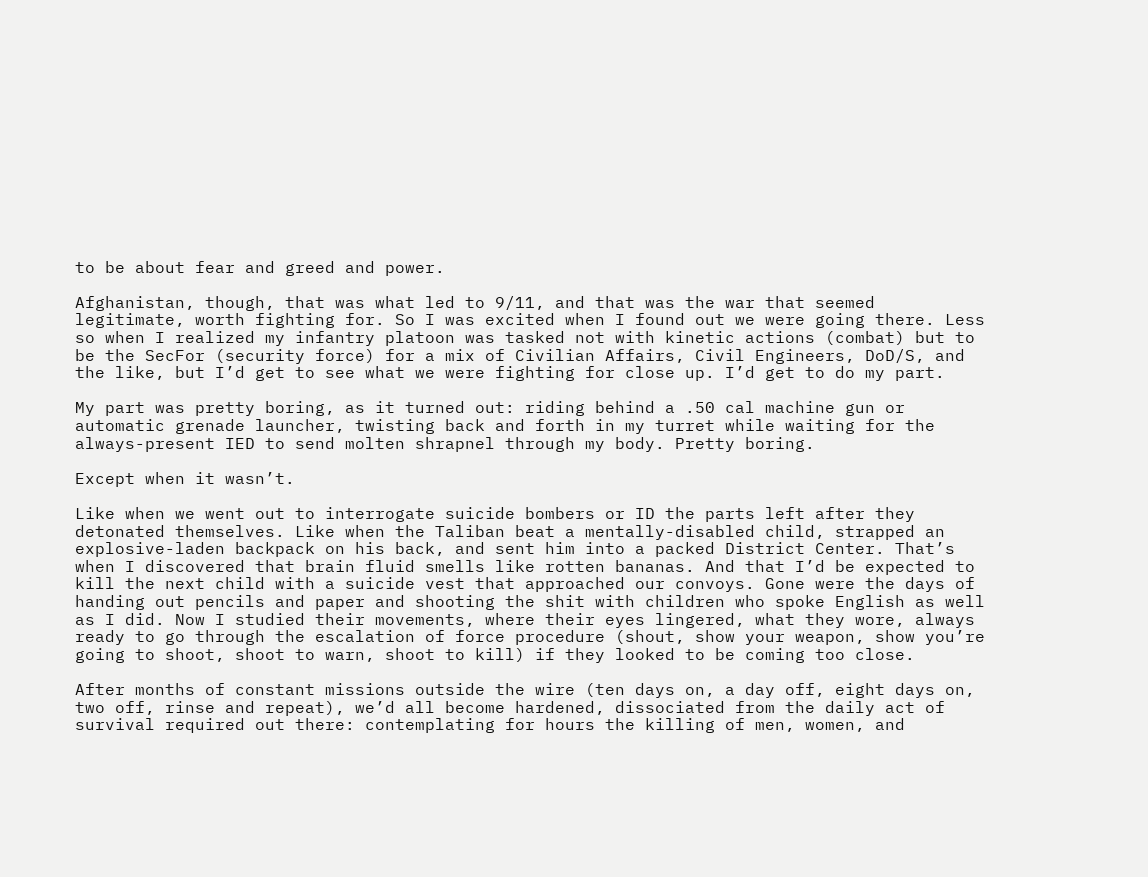to be about fear and greed and power.

Afghanistan, though, that was what led to 9/11, and that was the war that seemed legitimate, worth fighting for. So I was excited when I found out we were going there. Less so when I realized my infantry platoon was tasked not with kinetic actions (combat) but to be the SecFor (security force) for a mix of Civilian Affairs, Civil Engineers, DoD/S, and the like, but I’d get to see what we were fighting for close up. I’d get to do my part.

My part was pretty boring, as it turned out: riding behind a .50 cal machine gun or automatic grenade launcher, twisting back and forth in my turret while waiting for the always-present IED to send molten shrapnel through my body. Pretty boring.

Except when it wasn’t.

Like when we went out to interrogate suicide bombers or ID the parts left after they detonated themselves. Like when the Taliban beat a mentally-disabled child, strapped an explosive-laden backpack on his back, and sent him into a packed District Center. That’s when I discovered that brain fluid smells like rotten bananas. And that I’d be expected to kill the next child with a suicide vest that approached our convoys. Gone were the days of handing out pencils and paper and shooting the shit with children who spoke English as well as I did. Now I studied their movements, where their eyes lingered, what they wore, always ready to go through the escalation of force procedure (shout, show your weapon, show you’re going to shoot, shoot to warn, shoot to kill) if they looked to be coming too close.

After months of constant missions outside the wire (ten days on, a day off, eight days on, two off, rinse and repeat), we’d all become hardened, dissociated from the daily act of survival required out there: contemplating for hours the killing of men, women, and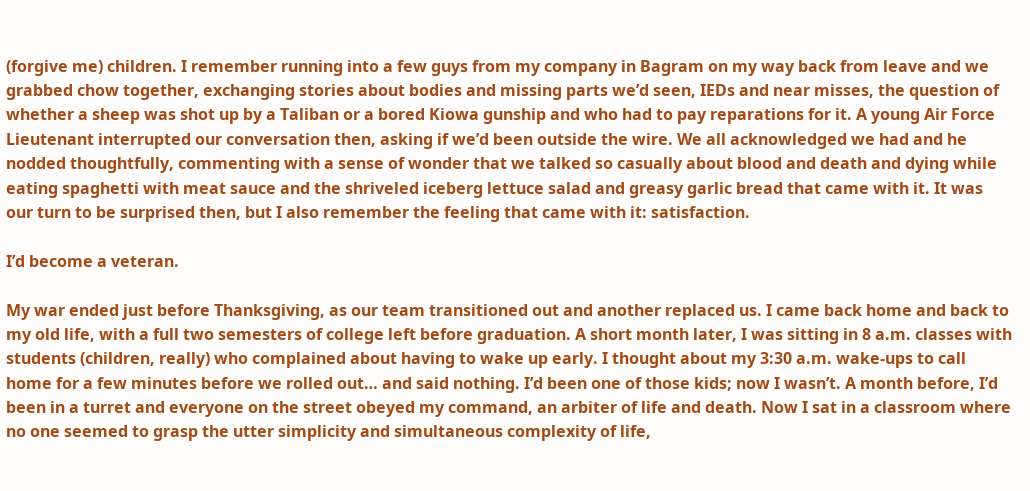(forgive me) children. I remember running into a few guys from my company in Bagram on my way back from leave and we grabbed chow together, exchanging stories about bodies and missing parts we’d seen, IEDs and near misses, the question of whether a sheep was shot up by a Taliban or a bored Kiowa gunship and who had to pay reparations for it. A young Air Force Lieutenant interrupted our conversation then, asking if we’d been outside the wire. We all acknowledged we had and he nodded thoughtfully, commenting with a sense of wonder that we talked so casually about blood and death and dying while eating spaghetti with meat sauce and the shriveled iceberg lettuce salad and greasy garlic bread that came with it. It was our turn to be surprised then, but I also remember the feeling that came with it: satisfaction.

I’d become a veteran.

My war ended just before Thanksgiving, as our team transitioned out and another replaced us. I came back home and back to my old life, with a full two semesters of college left before graduation. A short month later, I was sitting in 8 a.m. classes with students (children, really) who complained about having to wake up early. I thought about my 3:30 a.m. wake-ups to call home for a few minutes before we rolled out… and said nothing. I’d been one of those kids; now I wasn’t. A month before, I’d been in a turret and everyone on the street obeyed my command, an arbiter of life and death. Now I sat in a classroom where no one seemed to grasp the utter simplicity and simultaneous complexity of life,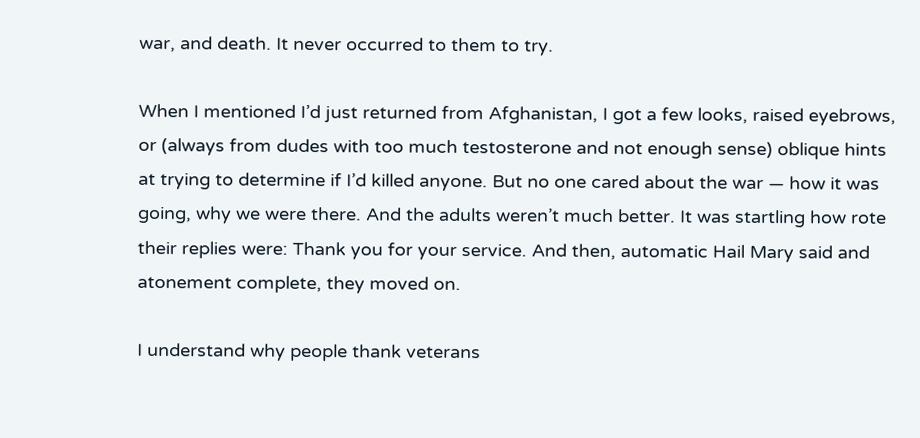war, and death. It never occurred to them to try.

When I mentioned I’d just returned from Afghanistan, I got a few looks, raised eyebrows, or (always from dudes with too much testosterone and not enough sense) oblique hints at trying to determine if I’d killed anyone. But no one cared about the war — how it was going, why we were there. And the adults weren’t much better. It was startling how rote their replies were: Thank you for your service. And then, automatic Hail Mary said and atonement complete, they moved on.

I understand why people thank veterans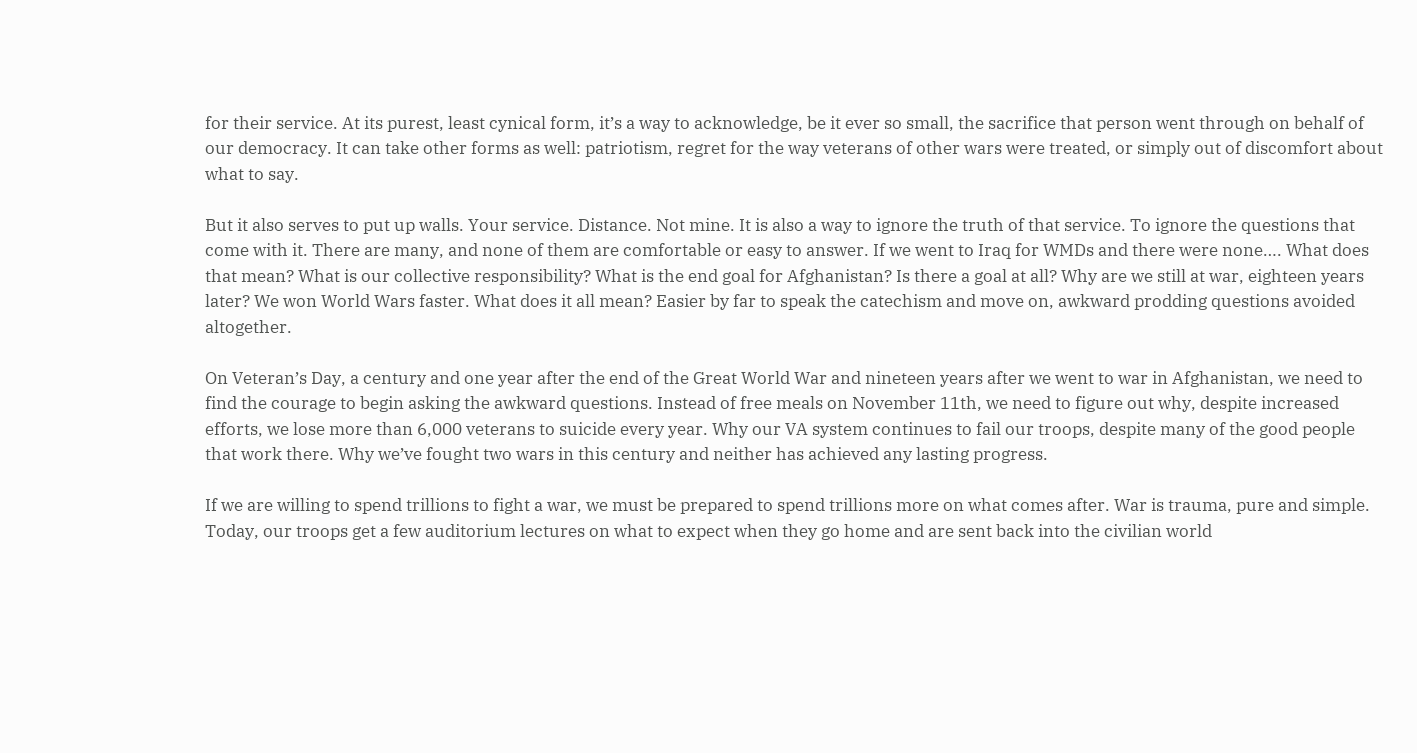for their service. At its purest, least cynical form, it’s a way to acknowledge, be it ever so small, the sacrifice that person went through on behalf of our democracy. It can take other forms as well: patriotism, regret for the way veterans of other wars were treated, or simply out of discomfort about what to say.

But it also serves to put up walls. Your service. Distance. Not mine. It is also a way to ignore the truth of that service. To ignore the questions that come with it. There are many, and none of them are comfortable or easy to answer. If we went to Iraq for WMDs and there were none…. What does that mean? What is our collective responsibility? What is the end goal for Afghanistan? Is there a goal at all? Why are we still at war, eighteen years later? We won World Wars faster. What does it all mean? Easier by far to speak the catechism and move on, awkward prodding questions avoided altogether.

On Veteran’s Day, a century and one year after the end of the Great World War and nineteen years after we went to war in Afghanistan, we need to find the courage to begin asking the awkward questions. Instead of free meals on November 11th, we need to figure out why, despite increased efforts, we lose more than 6,000 veterans to suicide every year. Why our VA system continues to fail our troops, despite many of the good people that work there. Why we’ve fought two wars in this century and neither has achieved any lasting progress.

If we are willing to spend trillions to fight a war, we must be prepared to spend trillions more on what comes after. War is trauma, pure and simple. Today, our troops get a few auditorium lectures on what to expect when they go home and are sent back into the civilian world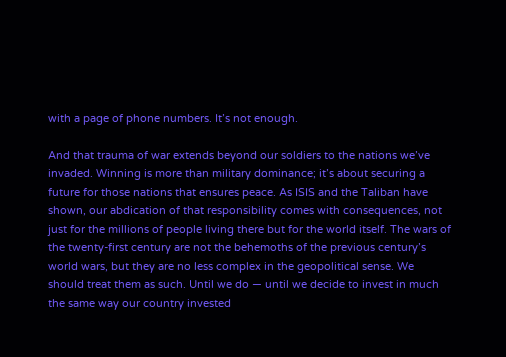with a page of phone numbers. It’s not enough.

And that trauma of war extends beyond our soldiers to the nations we’ve invaded. Winning is more than military dominance; it’s about securing a future for those nations that ensures peace. As ISIS and the Taliban have shown, our abdication of that responsibility comes with consequences, not just for the millions of people living there but for the world itself. The wars of the twenty-first century are not the behemoths of the previous century’s world wars, but they are no less complex in the geopolitical sense. We should treat them as such. Until we do — until we decide to invest in much the same way our country invested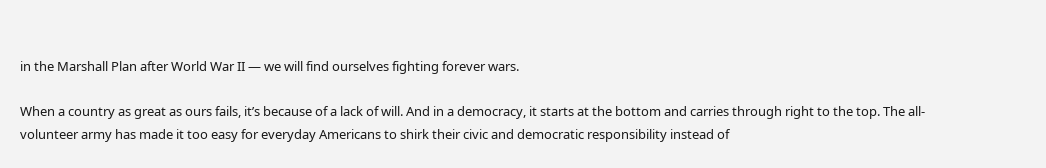in the Marshall Plan after World War II — we will find ourselves fighting forever wars.

When a country as great as ours fails, it’s because of a lack of will. And in a democracy, it starts at the bottom and carries through right to the top. The all-volunteer army has made it too easy for everyday Americans to shirk their civic and democratic responsibility instead of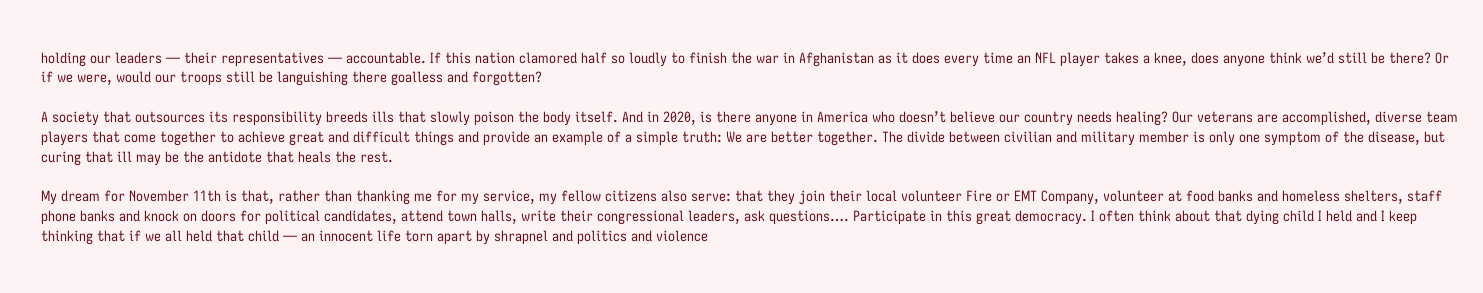holding our leaders — their representatives — accountable. If this nation clamored half so loudly to finish the war in Afghanistan as it does every time an NFL player takes a knee, does anyone think we’d still be there? Or if we were, would our troops still be languishing there goalless and forgotten?

A society that outsources its responsibility breeds ills that slowly poison the body itself. And in 2020, is there anyone in America who doesn’t believe our country needs healing? Our veterans are accomplished, diverse team players that come together to achieve great and difficult things and provide an example of a simple truth: We are better together. The divide between civilian and military member is only one symptom of the disease, but curing that ill may be the antidote that heals the rest.

My dream for November 11th is that, rather than thanking me for my service, my fellow citizens also serve: that they join their local volunteer Fire or EMT Company, volunteer at food banks and homeless shelters, staff phone banks and knock on doors for political candidates, attend town halls, write their congressional leaders, ask questions…. Participate in this great democracy. I often think about that dying child I held and I keep thinking that if we all held that child — an innocent life torn apart by shrapnel and politics and violence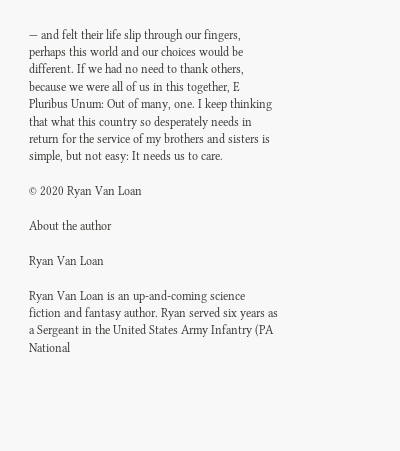— and felt their life slip through our fingers, perhaps this world and our choices would be different. If we had no need to thank others, because we were all of us in this together, E Pluribus Unum: Out of many, one. I keep thinking that what this country so desperately needs in return for the service of my brothers and sisters is simple, but not easy: It needs us to care.

© 2020 Ryan Van Loan

About the author

Ryan Van Loan

Ryan Van Loan is an up-and-coming science fiction and fantasy author. Ryan served six years as a Sergeant in the United States Army Infantry (PA National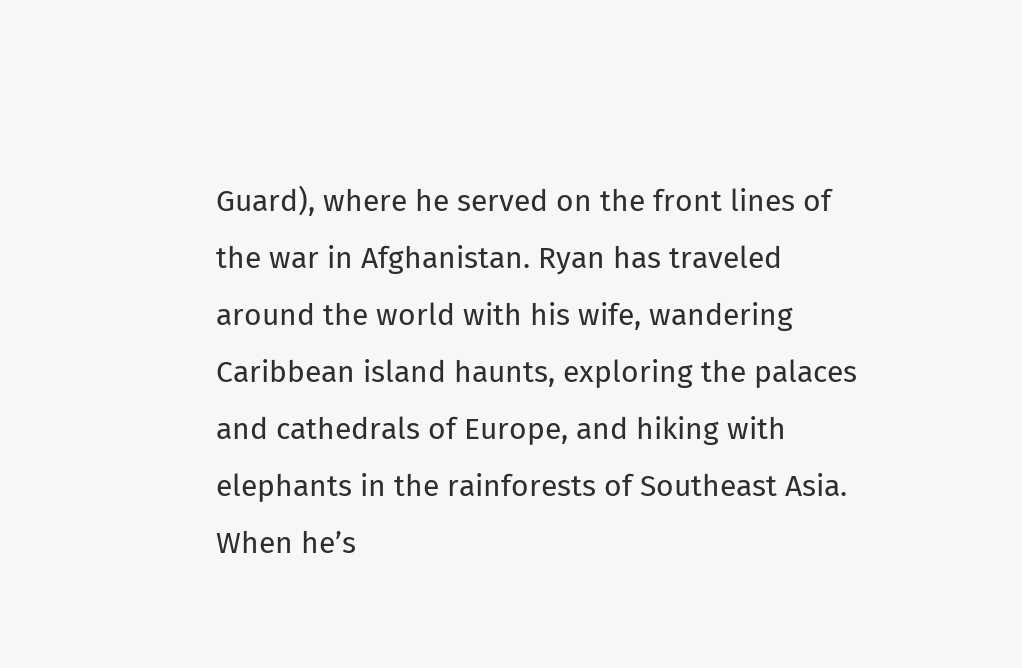Guard), where he served on the front lines of the war in Afghanistan. Ryan has traveled around the world with his wife, wandering Caribbean island haunts, exploring the palaces and cathedrals of Europe, and hiking with elephants in the rainforests of Southeast Asia. When he’s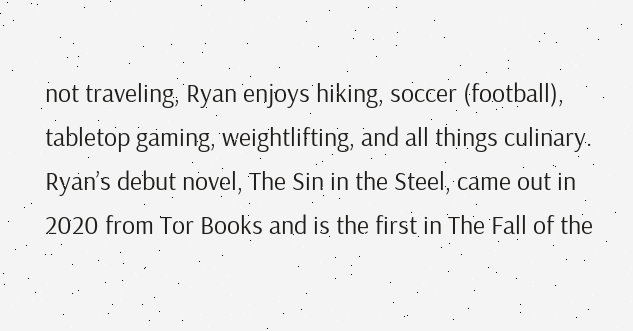not traveling, Ryan enjoys hiking, soccer (football), tabletop gaming, weightlifting, and all things culinary. Ryan’s debut novel, The Sin in the Steel, came out in 2020 from Tor Books and is the first in The Fall of the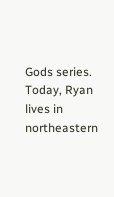Gods series. Today, Ryan lives in northeastern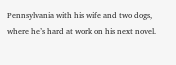Pennsylvania with his wife and two dogs, where he’s hard at work on his next novel.